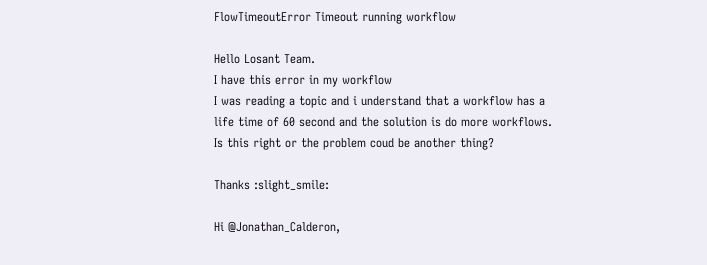FlowTimeoutError Timeout running workflow

Hello Losant Team.
I have this error in my workflow
I was reading a topic and i understand that a workflow has a life time of 60 second and the solution is do more workflows. Is this right or the problem coud be another thing?

Thanks :slight_smile:

Hi @Jonathan_Calderon,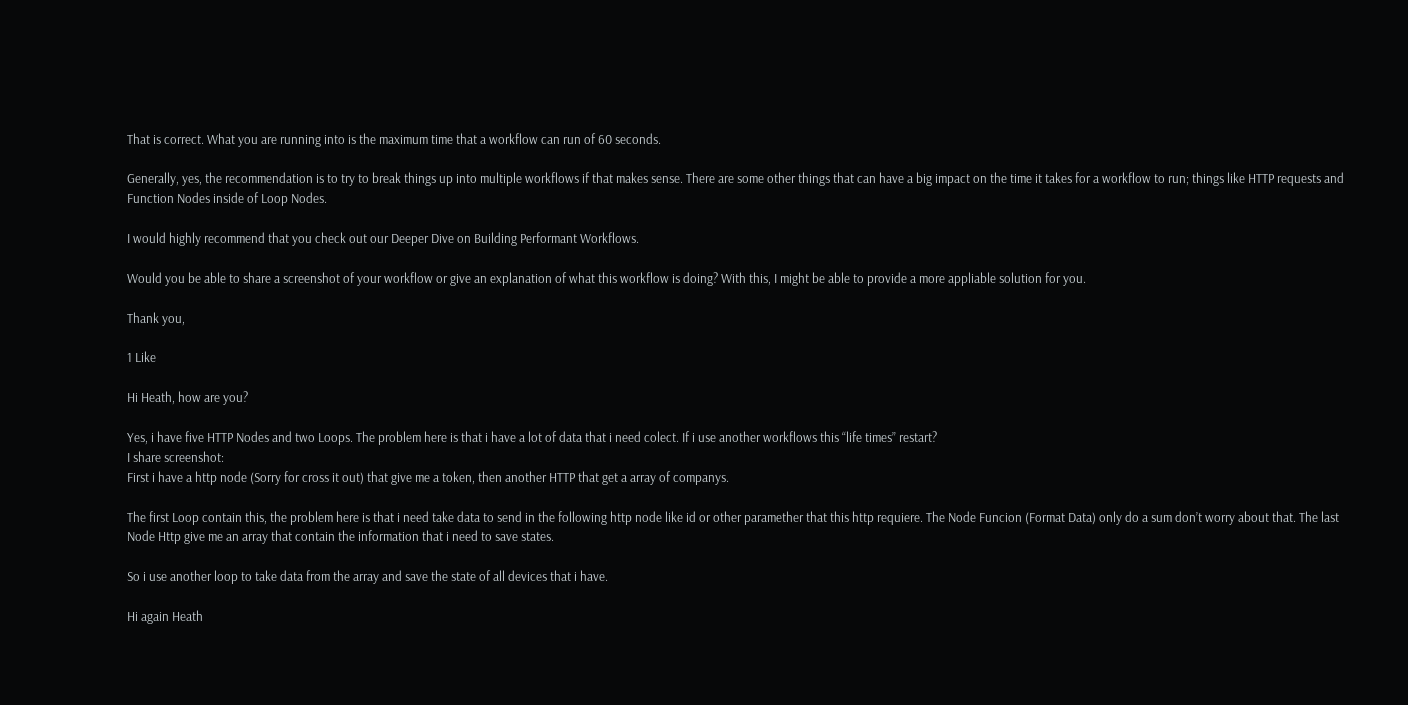That is correct. What you are running into is the maximum time that a workflow can run of 60 seconds.

Generally, yes, the recommendation is to try to break things up into multiple workflows if that makes sense. There are some other things that can have a big impact on the time it takes for a workflow to run; things like HTTP requests and Function Nodes inside of Loop Nodes.

I would highly recommend that you check out our Deeper Dive on Building Performant Workflows.

Would you be able to share a screenshot of your workflow or give an explanation of what this workflow is doing? With this, I might be able to provide a more appliable solution for you.

Thank you,

1 Like

Hi Heath, how are you?

Yes, i have five HTTP Nodes and two Loops. The problem here is that i have a lot of data that i need colect. If i use another workflows this “life times” restart?
I share screenshot:
First i have a http node (Sorry for cross it out) that give me a token, then another HTTP that get a array of companys.

The first Loop contain this, the problem here is that i need take data to send in the following http node like id or other paramether that this http requiere. The Node Funcion (Format Data) only do a sum don’t worry about that. The last Node Http give me an array that contain the information that i need to save states.

So i use another loop to take data from the array and save the state of all devices that i have.

Hi again Heath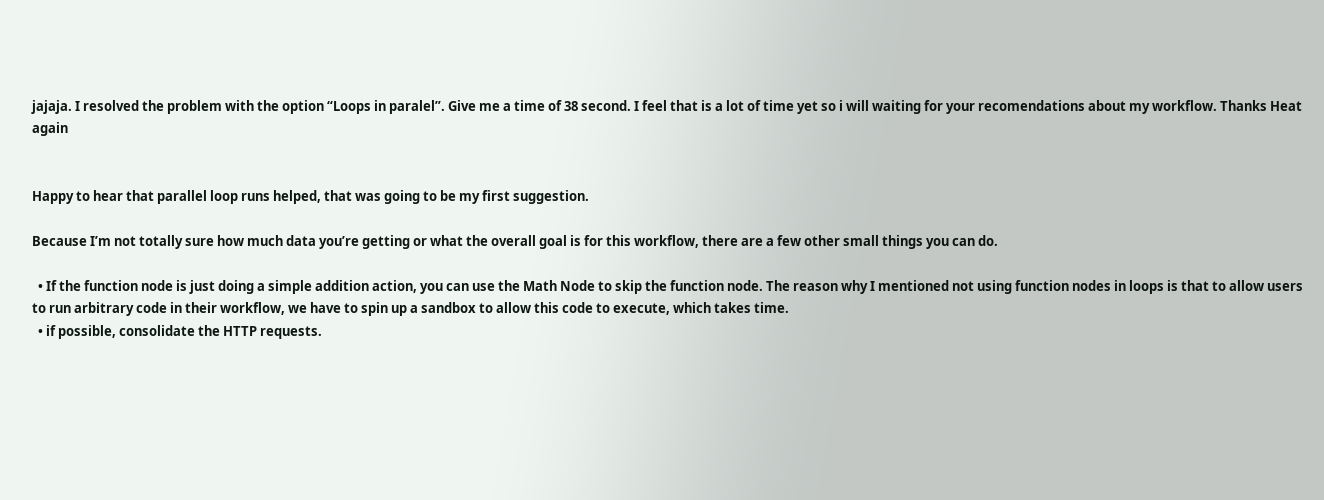jajaja. I resolved the problem with the option “Loops in paralel”. Give me a time of 38 second. I feel that is a lot of time yet so i will waiting for your recomendations about my workflow. Thanks Heat again


Happy to hear that parallel loop runs helped, that was going to be my first suggestion.

Because I’m not totally sure how much data you’re getting or what the overall goal is for this workflow, there are a few other small things you can do.

  • If the function node is just doing a simple addition action, you can use the Math Node to skip the function node. The reason why I mentioned not using function nodes in loops is that to allow users to run arbitrary code in their workflow, we have to spin up a sandbox to allow this code to execute, which takes time.
  • if possible, consolidate the HTTP requests.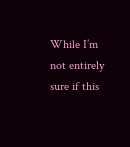While I’m not entirely sure if this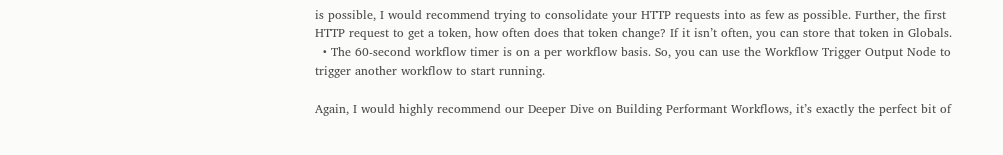is possible, I would recommend trying to consolidate your HTTP requests into as few as possible. Further, the first HTTP request to get a token, how often does that token change? If it isn’t often, you can store that token in Globals.
  • The 60-second workflow timer is on a per workflow basis. So, you can use the Workflow Trigger Output Node to trigger another workflow to start running.

Again, I would highly recommend our Deeper Dive on Building Performant Workflows, it’s exactly the perfect bit of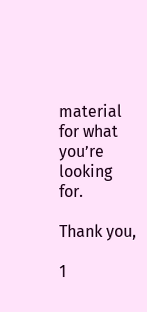material for what you’re looking for.

Thank you,

1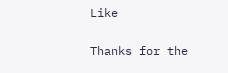Like

Thanks for the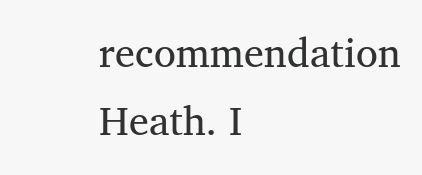recommendation Heath. I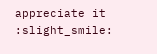appreciate it :slight_smile: